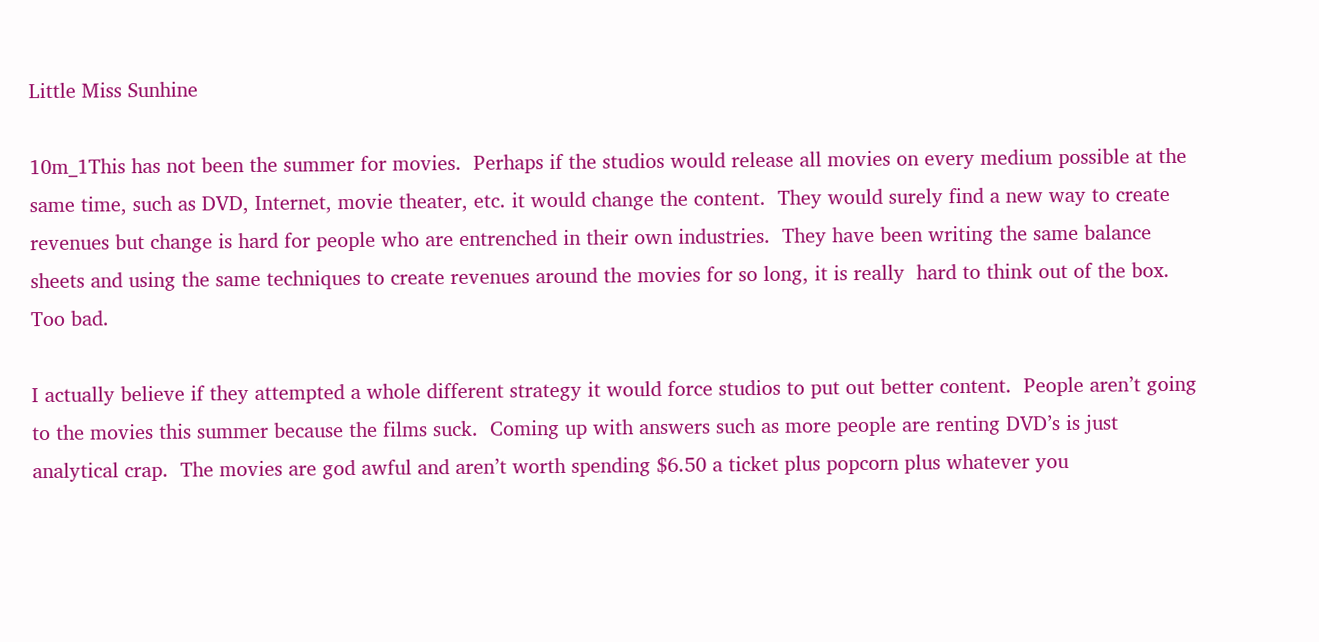Little Miss Sunhine

10m_1This has not been the summer for movies.  Perhaps if the studios would release all movies on every medium possible at the same time, such as DVD, Internet, movie theater, etc. it would change the content.  They would surely find a new way to create revenues but change is hard for people who are entrenched in their own industries.  They have been writing the same balance sheets and using the same techniques to create revenues around the movies for so long, it is really  hard to think out of the box.  Too bad.

I actually believe if they attempted a whole different strategy it would force studios to put out better content.  People aren’t going to the movies this summer because the films suck.  Coming up with answers such as more people are renting DVD’s is just analytical crap.  The movies are god awful and aren’t worth spending $6.50 a ticket plus popcorn plus whatever you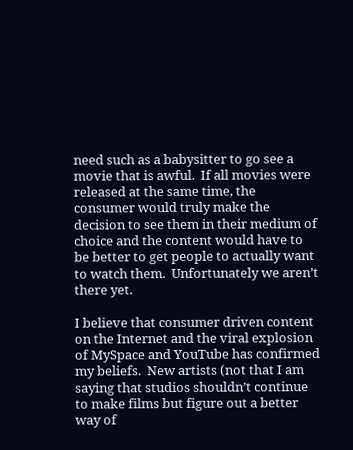need such as a babysitter to go see a movie that is awful.  If all movies were released at the same time, the consumer would truly make the decision to see them in their medium of choice and the content would have to be better to get people to actually want to watch them.  Unfortunately we aren’t there yet.

I believe that consumer driven content on the Internet and the viral explosion of MySpace and YouTube has confirmed my beliefs.  New artists (not that I am saying that studios shouldn’t continue to make films but figure out a better way of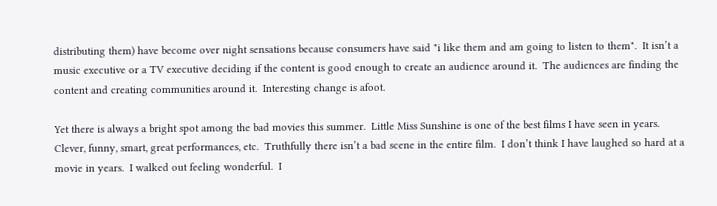distributing them) have become over night sensations because consumers have said "i like them and am going to listen to them".  It isn’t a music executive or a TV executive deciding if the content is good enough to create an audience around it.  The audiences are finding the content and creating communities around it.  Interesting change is afoot.

Yet there is always a bright spot among the bad movies this summer.  Little Miss Sunshine is one of the best films I have seen in years.  Clever, funny, smart, great performances, etc.  Truthfully there isn’t a bad scene in the entire film.  I don’t think I have laughed so hard at a movie in years.  I walked out feeling wonderful.  I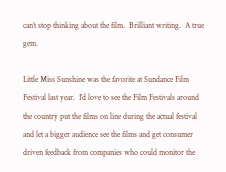can’t stop thinking about the film.  Brilliant writing.  A true gem.

Little Miss Sunshine was the favorite at Sundance Film Festival last year.  I’d love to see the Film Festivals around the country put the films on line during the actual festival and let a bigger audience see the films and get consumer driven feedback from companies who could monitor the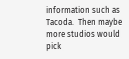information such as Tacoda.  Then maybe more studios would pick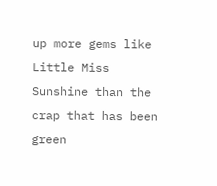up more gems like Little Miss Sunshine than the crap that has been green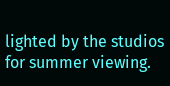lighted by the studios for summer viewing.